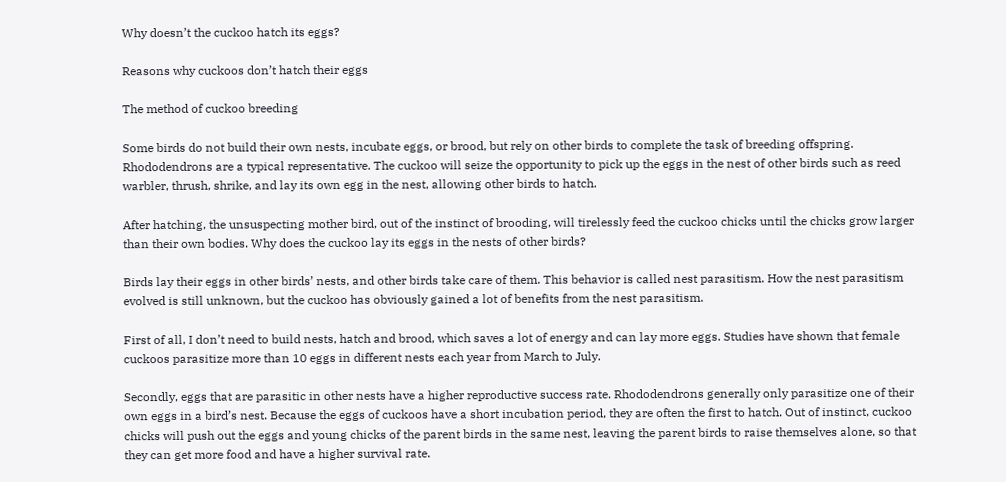Why doesn’t the cuckoo hatch its eggs?

Reasons why cuckoos don’t hatch their eggs

The method of cuckoo breeding

Some birds do not build their own nests, incubate eggs, or brood, but rely on other birds to complete the task of breeding offspring. Rhododendrons are a typical representative. The cuckoo will seize the opportunity to pick up the eggs in the nest of other birds such as reed warbler, thrush, shrike, and lay its own egg in the nest, allowing other birds to hatch.

After hatching, the unsuspecting mother bird, out of the instinct of brooding, will tirelessly feed the cuckoo chicks until the chicks grow larger than their own bodies. Why does the cuckoo lay its eggs in the nests of other birds?

Birds lay their eggs in other birds’ nests, and other birds take care of them. This behavior is called nest parasitism. How the nest parasitism evolved is still unknown, but the cuckoo has obviously gained a lot of benefits from the nest parasitism.

First of all, I don’t need to build nests, hatch and brood, which saves a lot of energy and can lay more eggs. Studies have shown that female cuckoos parasitize more than 10 eggs in different nests each year from March to July.

Secondly, eggs that are parasitic in other nests have a higher reproductive success rate. Rhododendrons generally only parasitize one of their own eggs in a bird’s nest. Because the eggs of cuckoos have a short incubation period, they are often the first to hatch. Out of instinct, cuckoo chicks will push out the eggs and young chicks of the parent birds in the same nest, leaving the parent birds to raise themselves alone, so that they can get more food and have a higher survival rate.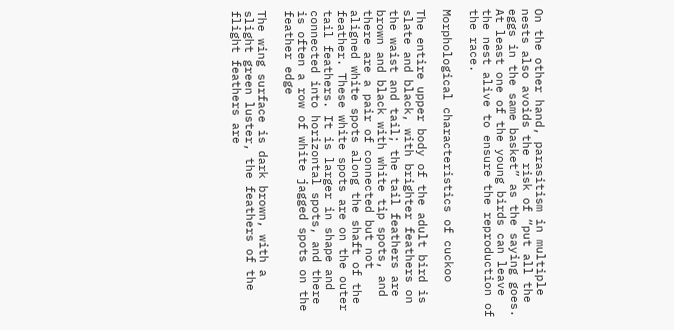On the other hand, parasitism in multiple nests also avoids the risk of “put all the eggs in the same basket” as the saying goes. At least one of the young birds can leave the nest alive to ensure the reproduction of the race.

Morphological characteristics of cuckoo

The entire upper body of the adult bird is slate and black, with brighter feathers on the waist and tail; the tail feathers are brown and black with white tip spots, and there are a pair of connected but not aligned white spots along the shaft of the feather. These white spots are on the outer tail feathers. It is larger in shape and connected into horizontal spots, and there is often a row of white jagged spots on the feather edge

The wing surface is dark brown, with a slight green luster, the feathers of the flight feathers are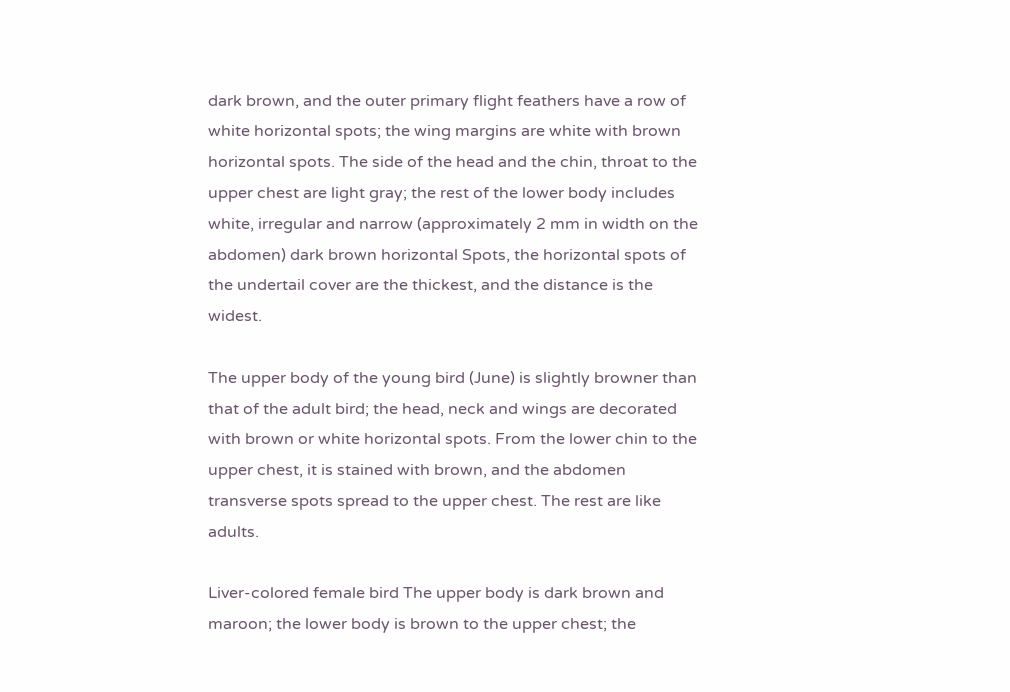dark brown, and the outer primary flight feathers have a row of white horizontal spots; the wing margins are white with brown horizontal spots. The side of the head and the chin, throat to the upper chest are light gray; the rest of the lower body includes white, irregular and narrow (approximately 2 mm in width on the abdomen) dark brown horizontal Spots, the horizontal spots of the undertail cover are the thickest, and the distance is the widest.

The upper body of the young bird (June) is slightly browner than that of the adult bird; the head, neck and wings are decorated with brown or white horizontal spots. From the lower chin to the upper chest, it is stained with brown, and the abdomen transverse spots spread to the upper chest. The rest are like adults.

Liver-colored female bird The upper body is dark brown and maroon; the lower body is brown to the upper chest; the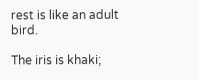rest is like an adult bird.

The iris is khaki;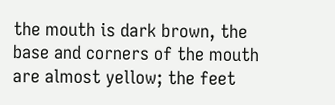the mouth is dark brown, the base and corners of the mouth are almost yellow; the feet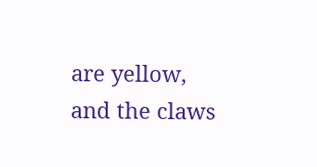are yellow, and the claws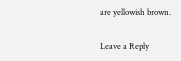are yellowish brown.

Leave a Reply